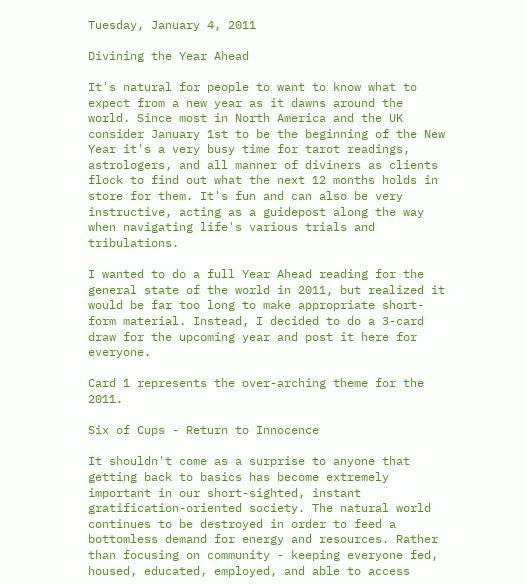Tuesday, January 4, 2011

Divining the Year Ahead

It's natural for people to want to know what to expect from a new year as it dawns around the world. Since most in North America and the UK consider January 1st to be the beginning of the New Year it's a very busy time for tarot readings, astrologers, and all manner of diviners as clients flock to find out what the next 12 months holds in store for them. It's fun and can also be very instructive, acting as a guidepost along the way when navigating life's various trials and tribulations.

I wanted to do a full Year Ahead reading for the general state of the world in 2011, but realized it would be far too long to make appropriate short-form material. Instead, I decided to do a 3-card draw for the upcoming year and post it here for everyone.

Card 1 represents the over-arching theme for the 2011.

Six of Cups - Return to Innocence

It shouldn't come as a surprise to anyone that getting back to basics has become extremely important in our short-sighted, instant gratification-oriented society. The natural world continues to be destroyed in order to feed a bottomless demand for energy and resources. Rather than focusing on community - keeping everyone fed, housed, educated, employed, and able to access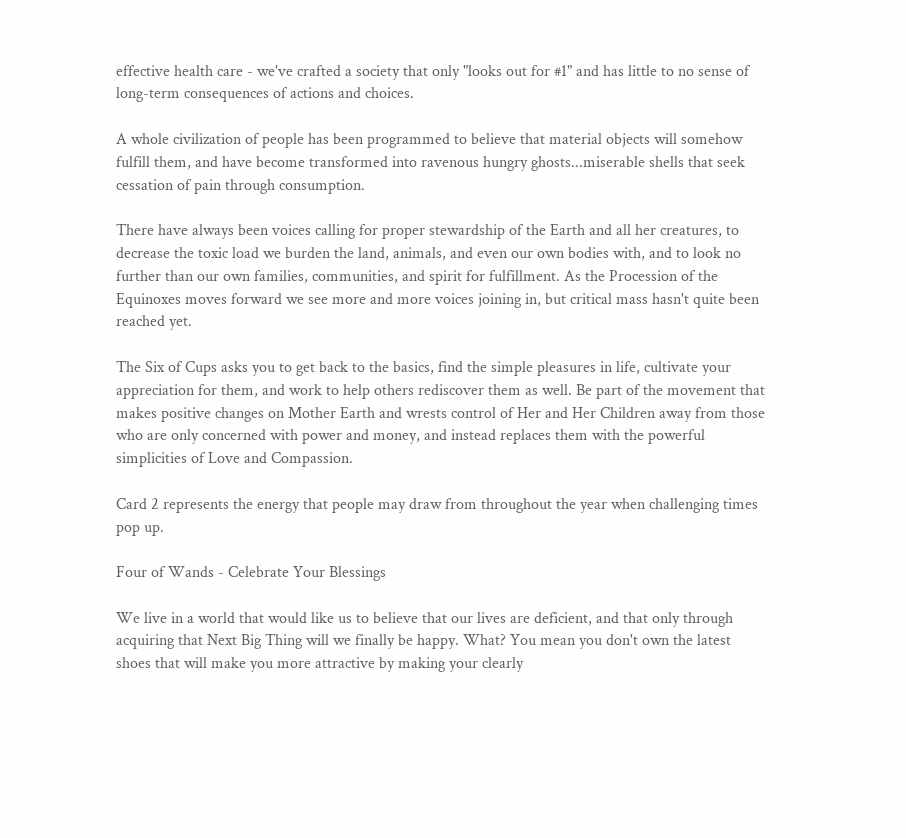effective health care - we've crafted a society that only "looks out for #1" and has little to no sense of long-term consequences of actions and choices.

A whole civilization of people has been programmed to believe that material objects will somehow fulfill them, and have become transformed into ravenous hungry ghosts...miserable shells that seek cessation of pain through consumption.

There have always been voices calling for proper stewardship of the Earth and all her creatures, to decrease the toxic load we burden the land, animals, and even our own bodies with, and to look no further than our own families, communities, and spirit for fulfillment. As the Procession of the Equinoxes moves forward we see more and more voices joining in, but critical mass hasn't quite been reached yet.

The Six of Cups asks you to get back to the basics, find the simple pleasures in life, cultivate your appreciation for them, and work to help others rediscover them as well. Be part of the movement that makes positive changes on Mother Earth and wrests control of Her and Her Children away from those who are only concerned with power and money, and instead replaces them with the powerful simplicities of Love and Compassion.

Card 2 represents the energy that people may draw from throughout the year when challenging times pop up.

Four of Wands - Celebrate Your Blessings

We live in a world that would like us to believe that our lives are deficient, and that only through acquiring that Next Big Thing will we finally be happy. What? You mean you don't own the latest shoes that will make you more attractive by making your clearly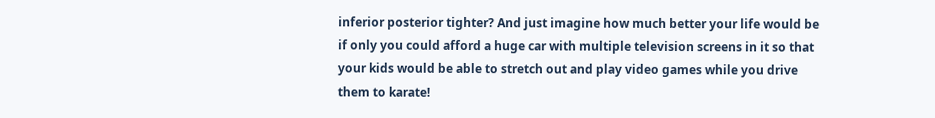inferior posterior tighter? And just imagine how much better your life would be if only you could afford a huge car with multiple television screens in it so that your kids would be able to stretch out and play video games while you drive them to karate!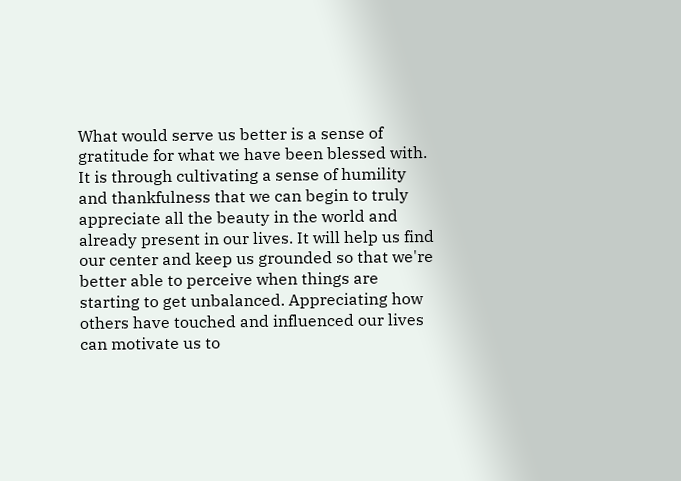What would serve us better is a sense of gratitude for what we have been blessed with. It is through cultivating a sense of humility and thankfulness that we can begin to truly appreciate all the beauty in the world and already present in our lives. It will help us find our center and keep us grounded so that we're better able to perceive when things are starting to get unbalanced. Appreciating how others have touched and influenced our lives can motivate us to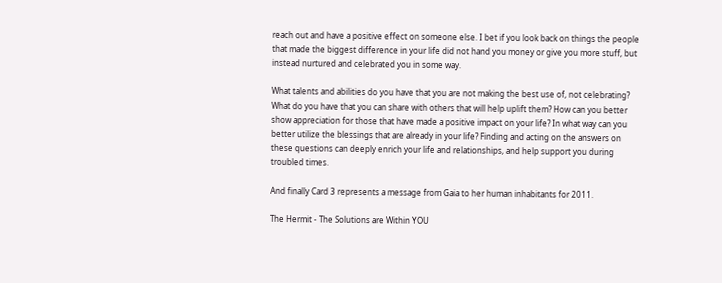reach out and have a positive effect on someone else. I bet if you look back on things the people that made the biggest difference in your life did not hand you money or give you more stuff, but instead nurtured and celebrated you in some way.

What talents and abilities do you have that you are not making the best use of, not celebrating? What do you have that you can share with others that will help uplift them? How can you better show appreciation for those that have made a positive impact on your life? In what way can you better utilize the blessings that are already in your life? Finding and acting on the answers on these questions can deeply enrich your life and relationships, and help support you during troubled times.

And finally Card 3 represents a message from Gaia to her human inhabitants for 2011.

The Hermit - The Solutions are Within YOU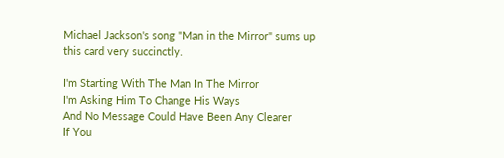Michael Jackson's song "Man in the Mirror" sums up this card very succinctly.

I'm Starting With The Man In The Mirror
I'm Asking Him To Change His Ways
And No Message Could Have Been Any Clearer
If You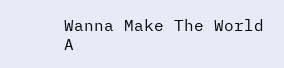Wanna Make The World A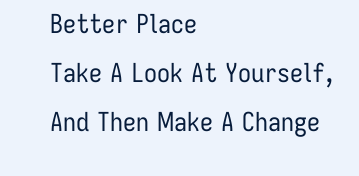Better Place
Take A Look At Yourself,
And Then Make A Change